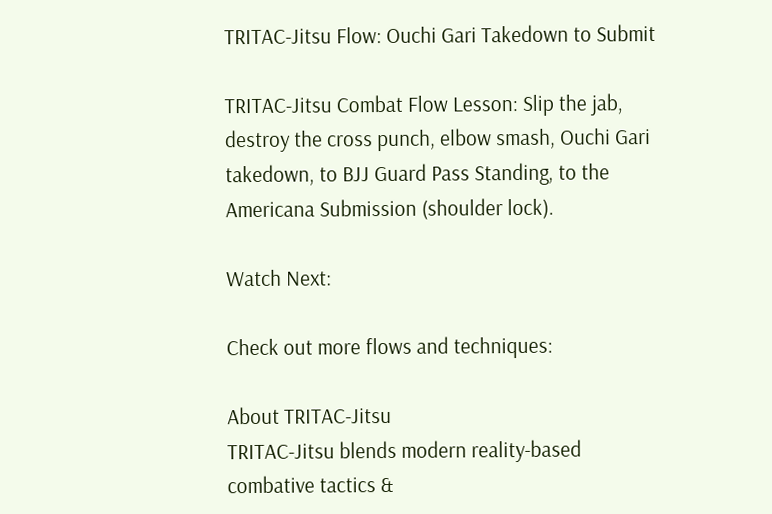TRITAC-Jitsu Flow: Ouchi Gari Takedown to Submit

TRITAC-Jitsu Combat Flow Lesson: Slip the jab, destroy the cross punch, elbow smash, Ouchi Gari takedown, to BJJ Guard Pass Standing, to the Americana Submission (shoulder lock).

Watch Next:

Check out more flows and techniques:

About TRITAC-Jitsu
TRITAC-Jitsu blends modern reality-based combative tactics &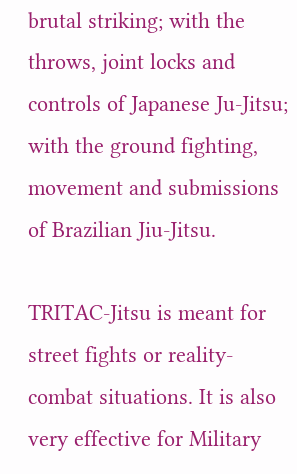brutal striking; with the throws, joint locks and controls of Japanese Ju-Jitsu; with the ground fighting, movement and submissions of Brazilian Jiu-Jitsu.

TRITAC-Jitsu is meant for street fights or reality-combat situations. It is also very effective for Military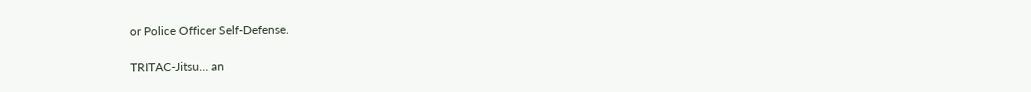or Police Officer Self-Defense.

TRITAC-Jitsu… an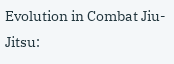Evolution in Combat Jiu-Jitsu: